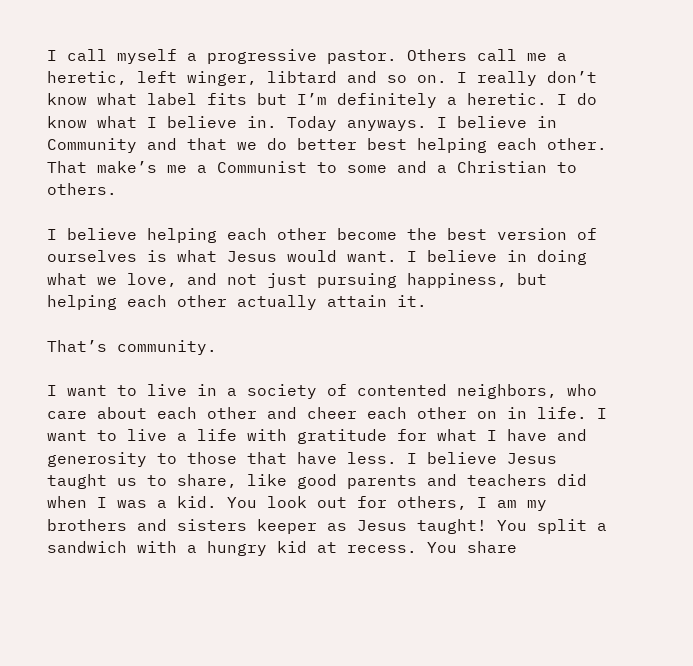I call myself a progressive pastor. Others call me a heretic, left winger, libtard and so on. I really don’t know what label fits but I’m definitely a heretic. I do know what I believe in. Today anyways. I believe in Community and that we do better best helping each other. That make’s me a Communist to some and a Christian to others.

I believe helping each other become the best version of ourselves is what Jesus would want. I believe in doing what we love, and not just pursuing happiness, but helping each other actually attain it.

That’s community.

I want to live in a society of contented neighbors, who care about each other and cheer each other on in life. I want to live a life with gratitude for what I have and generosity to those that have less. I believe Jesus taught us to share, like good parents and teachers did when I was a kid. You look out for others, I am my brothers and sisters keeper as Jesus taught! You split a sandwich with a hungry kid at recess. You share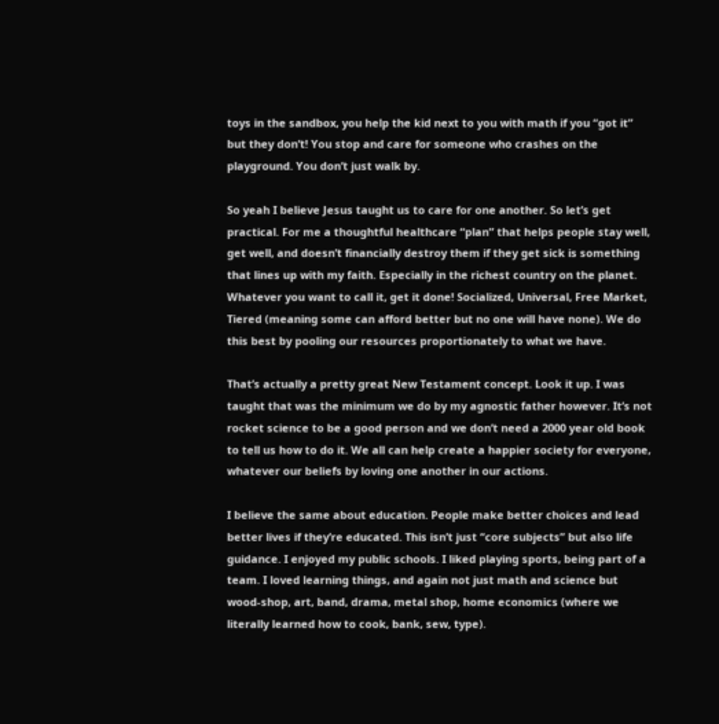toys in the sandbox, you help the kid next to you with math if you “got it” but they don’t! You stop and care for someone who crashes on the playground. You don’t just walk by.

So yeah I believe Jesus taught us to care for one another. So let’s get practical. For me a thoughtful healthcare “plan” that helps people stay well, get well, and doesn’t financially destroy them if they get sick is something that lines up with my faith. Especially in the richest country on the planet. Whatever you want to call it, get it done! Socialized, Universal, Free Market, Tiered (meaning some can afford better but no one will have none). We do this best by pooling our resources proportionately to what we have.

That’s actually a pretty great New Testament concept. Look it up. I was taught that was the minimum we do by my agnostic father however. It’s not rocket science to be a good person and we don’t need a 2000 year old book to tell us how to do it. We all can help create a happier society for everyone, whatever our beliefs by loving one another in our actions.

I believe the same about education. People make better choices and lead better lives if they’re educated. This isn’t just “core subjects” but also life guidance. I enjoyed my public schools. I liked playing sports, being part of a team. I loved learning things, and again not just math and science but wood-shop, art, band, drama, metal shop, home economics (where we literally learned how to cook, bank, sew, type).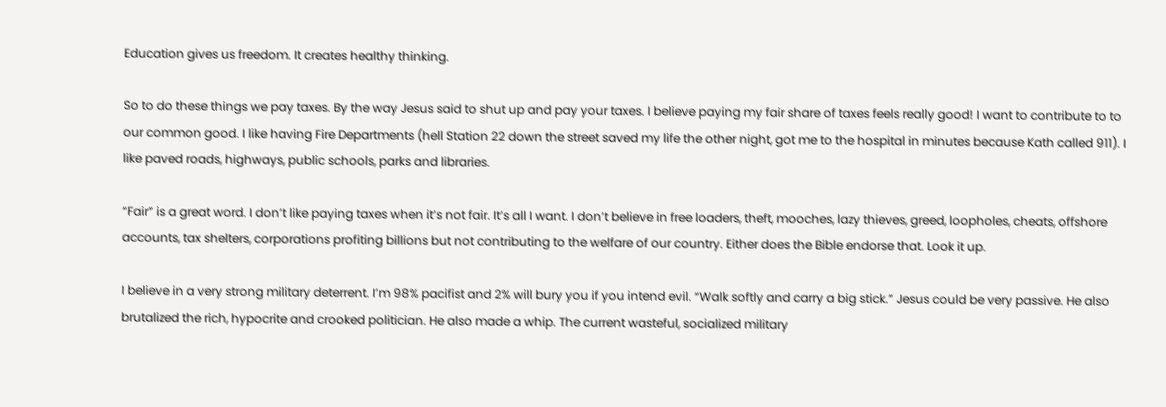Education gives us freedom. It creates healthy thinking.

So to do these things we pay taxes. By the way Jesus said to shut up and pay your taxes. I believe paying my fair share of taxes feels really good! I want to contribute to to our common good. I like having Fire Departments (hell Station 22 down the street saved my life the other night, got me to the hospital in minutes because Kath called 911). I like paved roads, highways, public schools, parks and libraries.

“Fair” is a great word. I don’t like paying taxes when it’s not fair. It’s all I want. I don’t believe in free loaders, theft, mooches, lazy thieves, greed, loopholes, cheats, offshore accounts, tax shelters, corporations profiting billions but not contributing to the welfare of our country. Either does the Bible endorse that. Look it up.

I believe in a very strong military deterrent. I’m 98% pacifist and 2% will bury you if you intend evil. “Walk softly and carry a big stick.” Jesus could be very passive. He also brutalized the rich, hypocrite and crooked politician. He also made a whip. The current wasteful, socialized military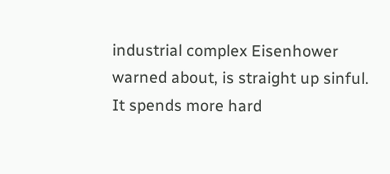industrial complex Eisenhower warned about, is straight up sinful. It spends more hard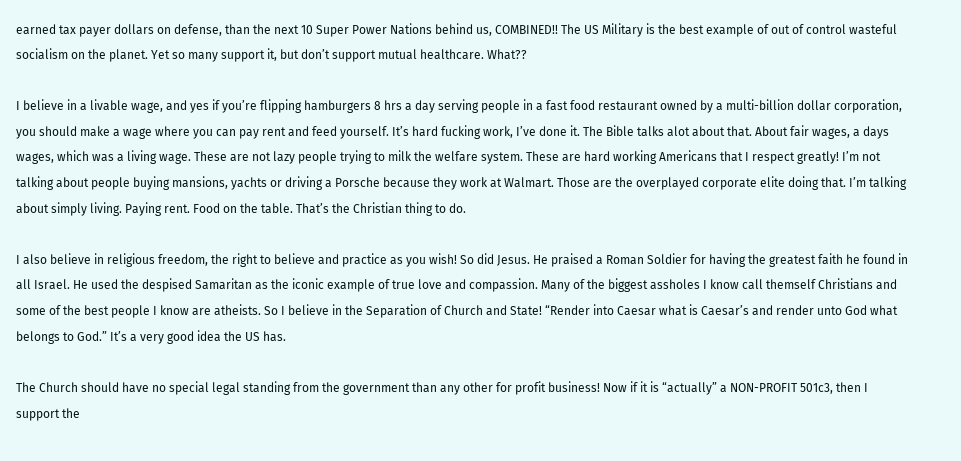earned tax payer dollars on defense, than the next 10 Super Power Nations behind us, COMBINED!! The US Military is the best example of out of control wasteful socialism on the planet. Yet so many support it, but don’t support mutual healthcare. What??

I believe in a livable wage, and yes if you’re flipping hamburgers 8 hrs a day serving people in a fast food restaurant owned by a multi-billion dollar corporation, you should make a wage where you can pay rent and feed yourself. It’s hard fucking work, I’ve done it. The Bible talks alot about that. About fair wages, a days wages, which was a living wage. These are not lazy people trying to milk the welfare system. These are hard working Americans that I respect greatly! I’m not talking about people buying mansions, yachts or driving a Porsche because they work at Walmart. Those are the overplayed corporate elite doing that. I’m talking about simply living. Paying rent. Food on the table. That’s the Christian thing to do.

I also believe in religious freedom, the right to believe and practice as you wish! So did Jesus. He praised a Roman Soldier for having the greatest faith he found in all Israel. He used the despised Samaritan as the iconic example of true love and compassion. Many of the biggest assholes I know call themself Christians and some of the best people I know are atheists. So I believe in the Separation of Church and State! “Render into Caesar what is Caesar’s and render unto God what belongs to God.” It’s a very good idea the US has.

The Church should have no special legal standing from the government than any other for profit business! Now if it is “actually” a NON-PROFIT 501c3, then I support the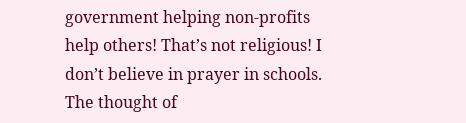government helping non-profits help others! That’s not religious! I don’t believe in prayer in schools. The thought of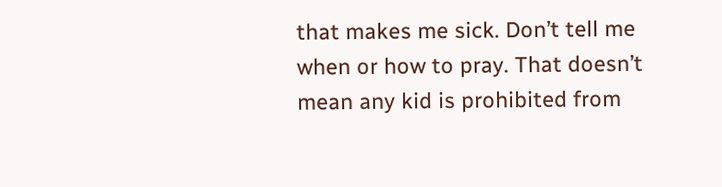that makes me sick. Don’t tell me when or how to pray. That doesn’t mean any kid is prohibited from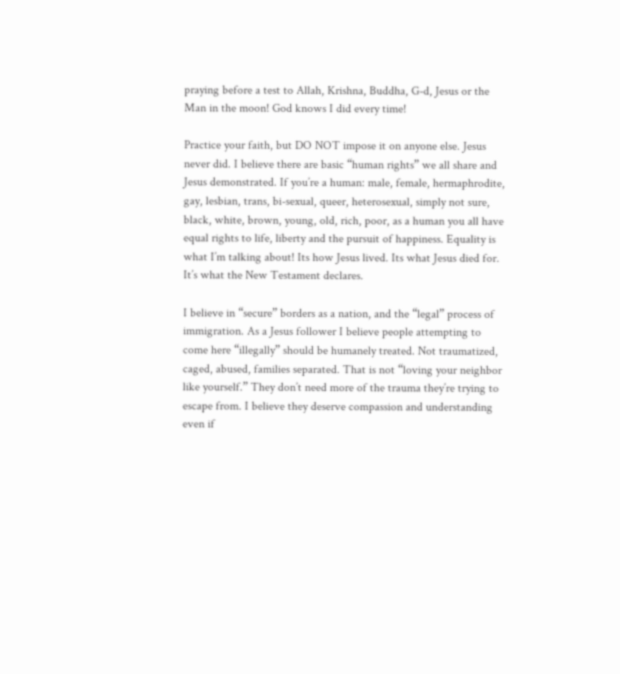praying before a test to Allah, Krishna, Buddha, G-d, Jesus or the Man in the moon! God knows I did every time!

Practice your faith, but DO NOT impose it on anyone else. Jesus never did. I believe there are basic “human rights” we all share and Jesus demonstrated. If you’re a human: male, female, hermaphrodite, gay, lesbian, trans, bi-sexual, queer, heterosexual, simply not sure, black, white, brown, young, old, rich, poor, as a human you all have equal rights to life, liberty and the pursuit of happiness. Equality is what I’m talking about! Its how Jesus lived. Its what Jesus died for. It’s what the New Testament declares.

I believe in “secure” borders as a nation, and the “legal” process of immigration. As a Jesus follower I believe people attempting to come here “illegally” should be humanely treated. Not traumatized, caged, abused, families separated. That is not “loving your neighbor like yourself.” They don’t need more of the trauma they’re trying to escape from. I believe they deserve compassion and understanding even if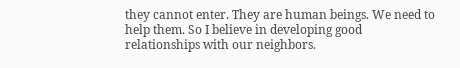they cannot enter. They are human beings. We need to help them. So I believe in developing good relationships with our neighbors.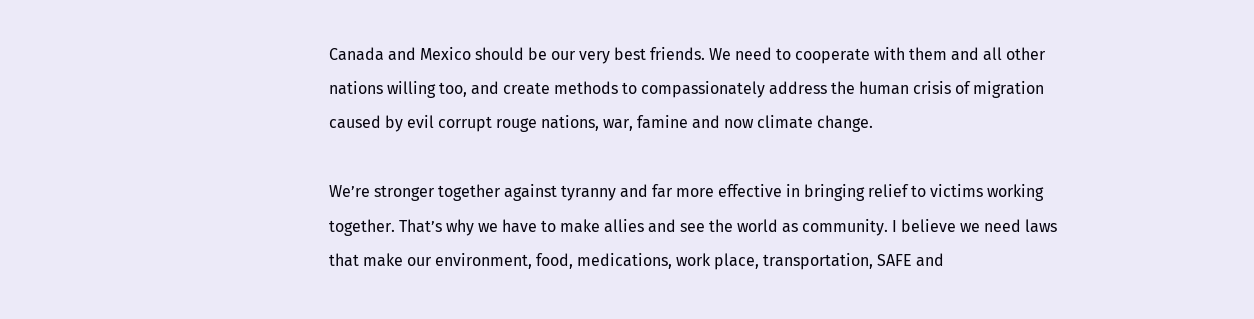Canada and Mexico should be our very best friends. We need to cooperate with them and all other nations willing too, and create methods to compassionately address the human crisis of migration caused by evil corrupt rouge nations, war, famine and now climate change.

We’re stronger together against tyranny and far more effective in bringing relief to victims working together. That’s why we have to make allies and see the world as community. I believe we need laws that make our environment, food, medications, work place, transportation, SAFE and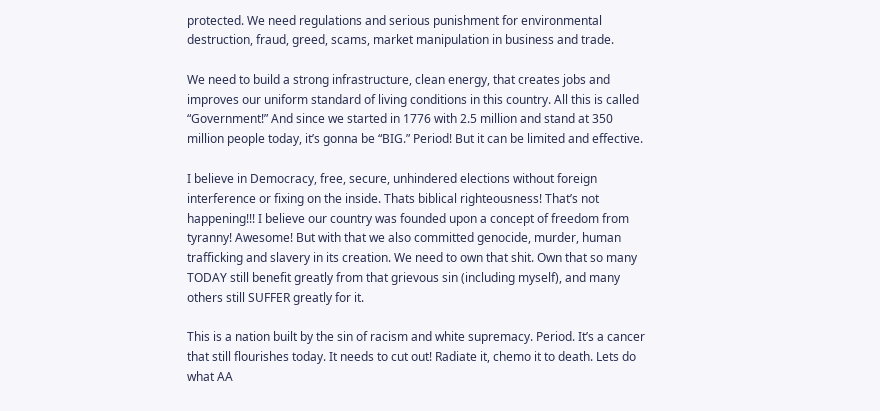protected. We need regulations and serious punishment for environmental destruction, fraud, greed, scams, market manipulation in business and trade.

We need to build a strong infrastructure, clean energy, that creates jobs and improves our uniform standard of living conditions in this country. All this is called “Government!” And since we started in 1776 with 2.5 million and stand at 350 million people today, it’s gonna be “BIG.” Period! But it can be limited and effective.

I believe in Democracy, free, secure, unhindered elections without foreign interference or fixing on the inside. Thats biblical righteousness! That’s not happening!!! I believe our country was founded upon a concept of freedom from tyranny! Awesome! But with that we also committed genocide, murder, human trafficking and slavery in its creation. We need to own that shit. Own that so many TODAY still benefit greatly from that grievous sin (including myself), and many others still SUFFER greatly for it.

This is a nation built by the sin of racism and white supremacy. Period. It’s a cancer that still flourishes today. It needs to cut out! Radiate it, chemo it to death. Lets do what AA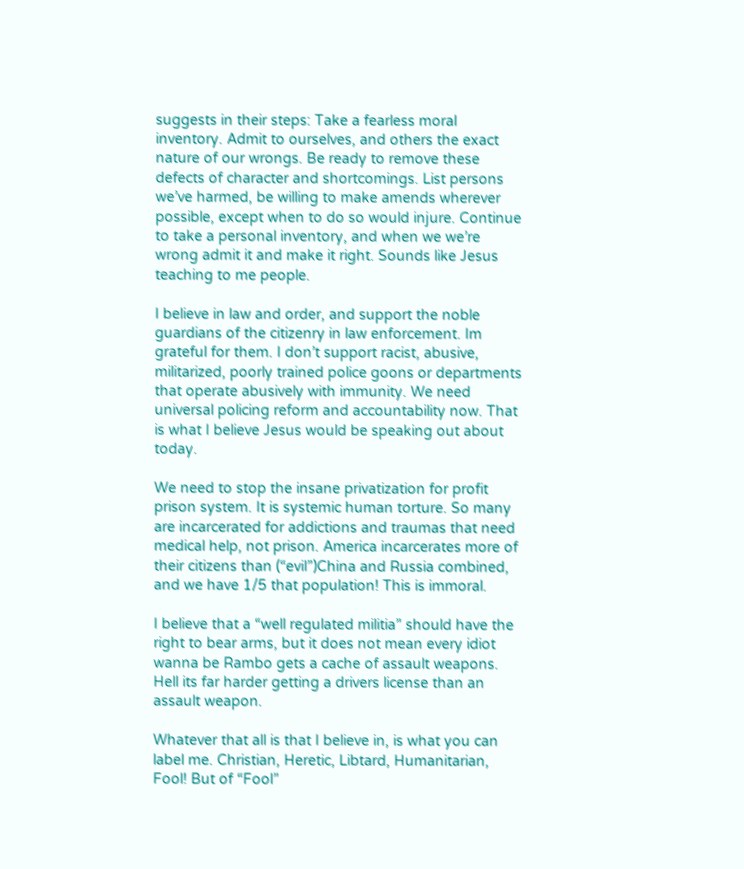suggests in their steps: Take a fearless moral inventory. Admit to ourselves, and others the exact nature of our wrongs. Be ready to remove these defects of character and shortcomings. List persons we’ve harmed, be willing to make amends wherever possible, except when to do so would injure. Continue to take a personal inventory, and when we we’re wrong admit it and make it right. Sounds like Jesus teaching to me people.

I believe in law and order, and support the noble guardians of the citizenry in law enforcement. Im grateful for them. I don’t support racist, abusive, militarized, poorly trained police goons or departments that operate abusively with immunity. We need universal policing reform and accountability now. That is what I believe Jesus would be speaking out about today.

We need to stop the insane privatization for profit prison system. It is systemic human torture. So many are incarcerated for addictions and traumas that need medical help, not prison. America incarcerates more of their citizens than (“evil”)China and Russia combined, and we have 1/5 that population! This is immoral.

I believe that a “well regulated militia” should have the right to bear arms, but it does not mean every idiot wanna be Rambo gets a cache of assault weapons. Hell its far harder getting a drivers license than an assault weapon.

Whatever that all is that I believe in, is what you can label me. Christian, Heretic, Libtard, Humanitarian, Fool! But of “Fool”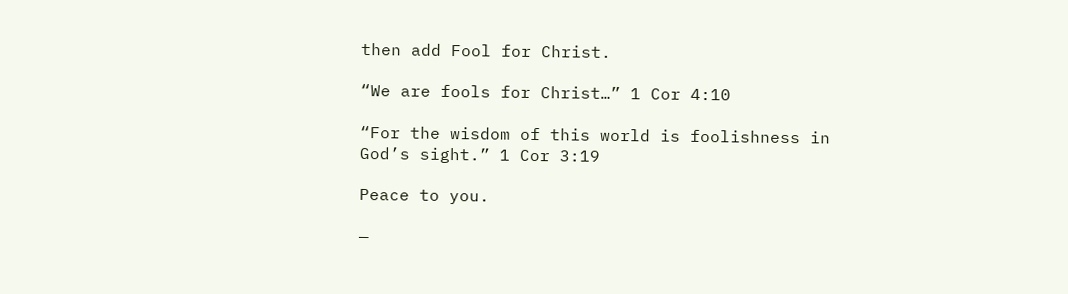then add Fool for Christ.

“We are fools for Christ…” 1 Cor 4:10

“For the wisdom of this world is foolishness in God’s sight.” 1 Cor 3:19

Peace to you.

—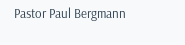Pastor Paul Bergmann